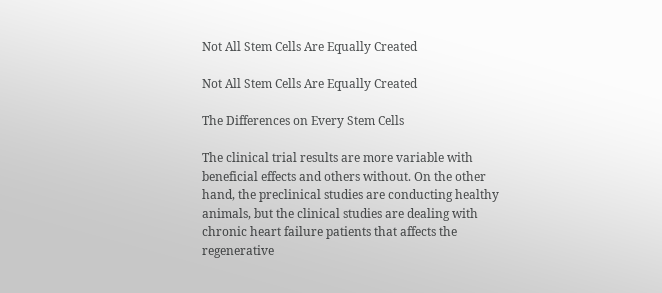Not All Stem Cells Are Equally Created

Not All Stem Cells Are Equally Created

The Differences on Every Stem Cells

The clinical trial results are more variable with beneficial effects and others without. On the other hand, the preclinical studies are conducting healthy animals, but the clinical studies are dealing with chronic heart failure patients that affects the regenerative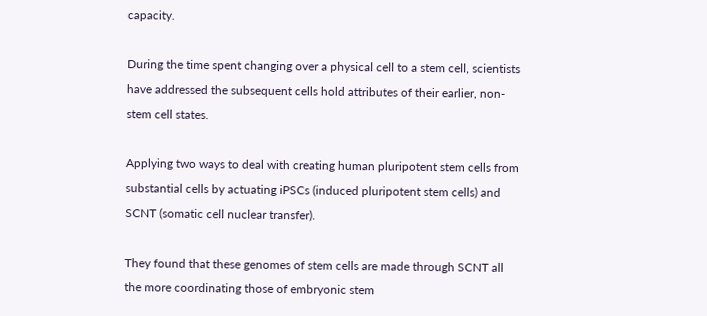capacity.

During the time spent changing over a physical cell to a stem cell, scientists have addressed the subsequent cells hold attributes of their earlier, non-stem cell states.

Applying two ways to deal with creating human pluripotent stem cells from substantial cells by actuating iPSCs (induced pluripotent stem cells) and SCNT (somatic cell nuclear transfer).

They found that these genomes of stem cells are made through SCNT all the more coordinating those of embryonic stem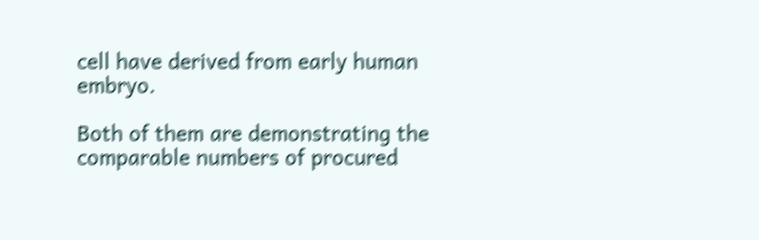cell have derived from early human embryo.

Both of them are demonstrating the comparable numbers of procured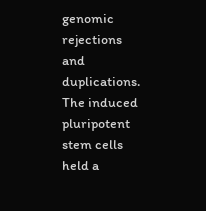genomic rejections and duplications. The induced pluripotent stem cells held a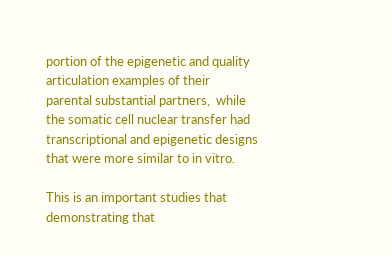portion of the epigenetic and quality articulation examples of their parental substantial partners,  while the somatic cell nuclear transfer had transcriptional and epigenetic designs that were more similar to in vitro.

This is an important studies that demonstrating that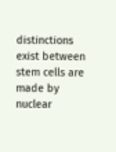distinctions exist between stem cells are made by nuclear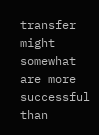transfer might somewhat are more successful than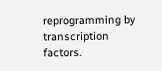reprogramming by transcription factors.